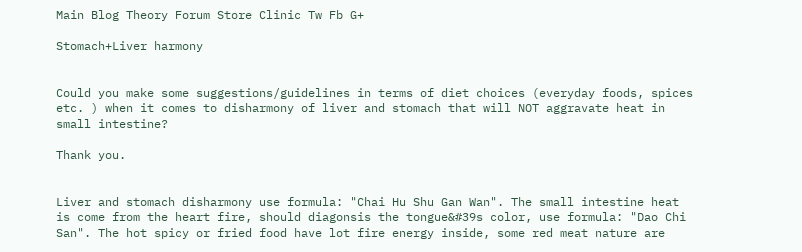Main Blog Theory Forum Store Clinic Tw Fb G+

Stomach+Liver harmony


Could you make some suggestions/guidelines in terms of diet choices (everyday foods, spices etc. ) when it comes to disharmony of liver and stomach that will NOT aggravate heat in small intestine?

Thank you.


Liver and stomach disharmony use formula: "Chai Hu Shu Gan Wan". The small intestine heat is come from the heart fire, should diagonsis the tongue&#39s color, use formula: "Dao Chi San". The hot spicy or fried food have lot fire energy inside, some red meat nature are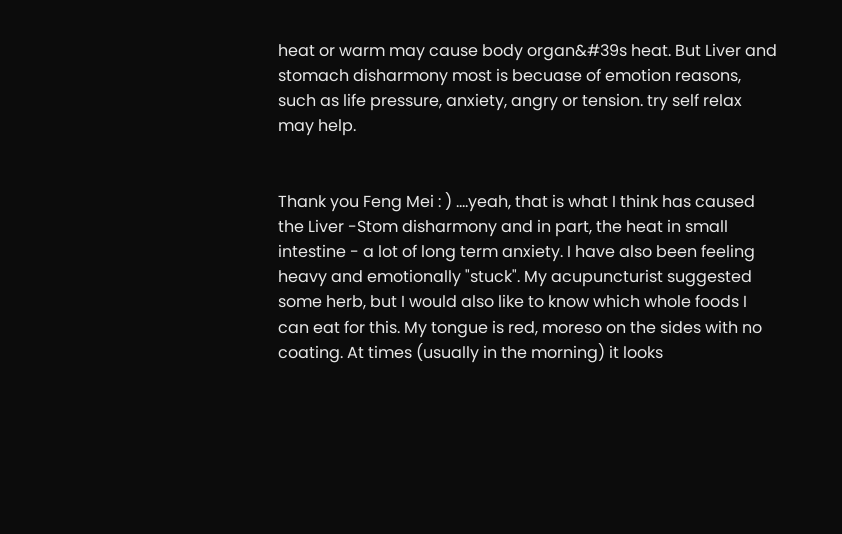heat or warm may cause body organ&#39s heat. But Liver and stomach disharmony most is becuase of emotion reasons, such as life pressure, anxiety, angry or tension. try self relax may help.


Thank you Feng Mei : ) ....yeah, that is what I think has caused the Liver -Stom disharmony and in part, the heat in small intestine - a lot of long term anxiety. I have also been feeling heavy and emotionally "stuck". My acupuncturist suggested some herb, but I would also like to know which whole foods I can eat for this. My tongue is red, moreso on the sides with no coating. At times (usually in the morning) it looks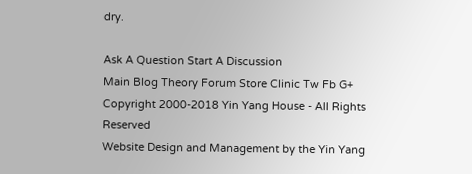dry.

Ask A Question Start A Discussion
Main Blog Theory Forum Store Clinic Tw Fb G+
Copyright 2000-2018 Yin Yang House - All Rights Reserved
Website Design and Management by the Yin Yang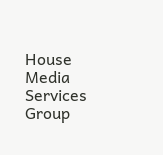House Media Services Group